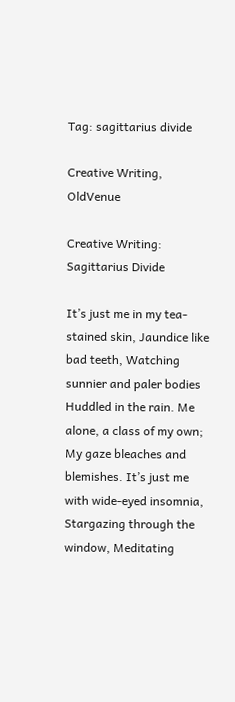Tag: sagittarius divide

Creative Writing, OldVenue

Creative Writing: Sagittarius Divide

It’s just me in my tea-stained skin, Jaundice like bad teeth, Watching sunnier and paler bodies Huddled in the rain. Me alone, a class of my own; My gaze bleaches and blemishes. It’s just me with wide-eyed insomnia, Stargazing through the window, Meditating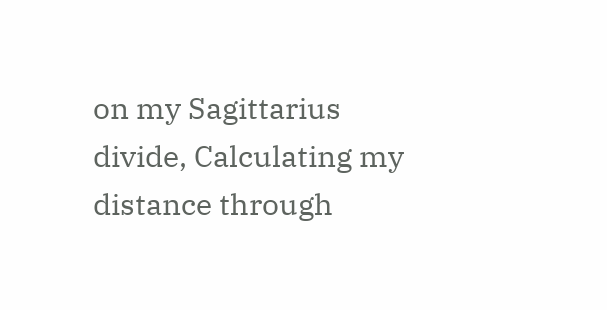on my Sagittarius divide, Calculating my distance through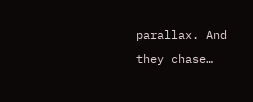parallax. And they chase…